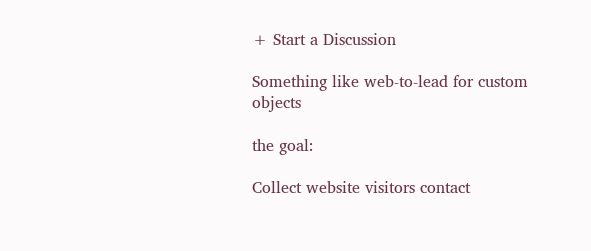+ Start a Discussion

Something like web-to-lead for custom objects

the goal:

Collect website visitors contact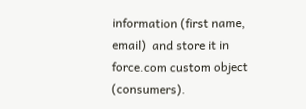information (first name, email)  and store it in force.com custom object (consumers).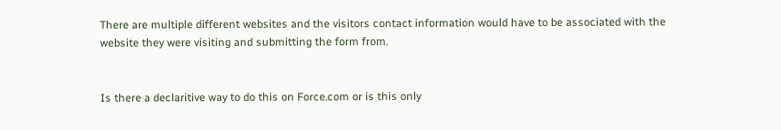There are multiple different websites and the visitors contact information would have to be associated with the website they were visiting and submitting the form from.


Is there a declaritive way to do this on Force.com or is this only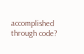accomplished through code?